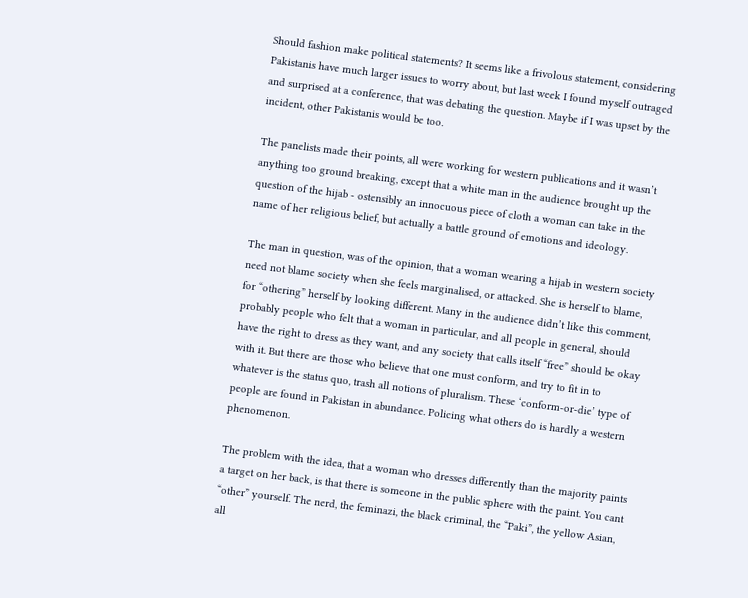Should fashion make political statements? It seems like a frivolous statement, considering Pakistanis have much larger issues to worry about, but last week I found myself outraged and surprised at a conference, that was debating the question. Maybe if I was upset by the incident, other Pakistanis would be too.

The panelists made their points, all were working for western publications and it wasn’t anything too ground breaking, except that a white man in the audience brought up the question of the hijab - ostensibly an innocuous piece of cloth a woman can take in the name of her religious belief, but actually a battle ground of emotions and ideology.

The man in question, was of the opinion, that a woman wearing a hijab in western society need not blame society when she feels marginalised, or attacked. She is herself to blame, for “othering” herself by looking different. Many in the audience didn’t like this comment, probably people who felt that a woman in particular, and all people in general, should have the right to dress as they want, and any society that calls itself “free” should be okay with it. But there are those who believe that one must conform, and try to fit in to whatever is the status quo, trash all notions of pluralism. These ‘conform-or-die’ type of people are found in Pakistan in abundance. Policing what others do is hardly a western phenomenon.

The problem with the idea, that a woman who dresses differently than the majority paints a target on her back, is that there is someone in the public sphere with the paint. You cant “other” yourself. The nerd, the feminazi, the black criminal, the “Paki”, the yellow Asian, all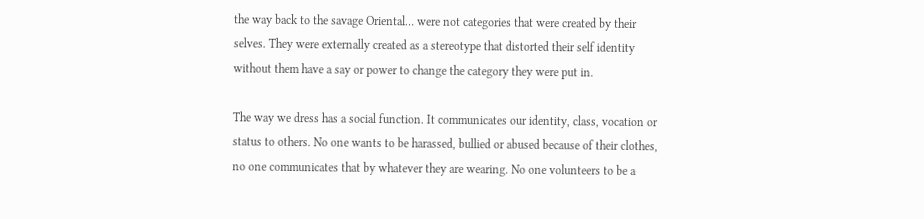the way back to the savage Oriental… were not categories that were created by their selves. They were externally created as a stereotype that distorted their self identity without them have a say or power to change the category they were put in.

The way we dress has a social function. It communicates our identity, class, vocation or status to others. No one wants to be harassed, bullied or abused because of their clothes, no one communicates that by whatever they are wearing. No one volunteers to be a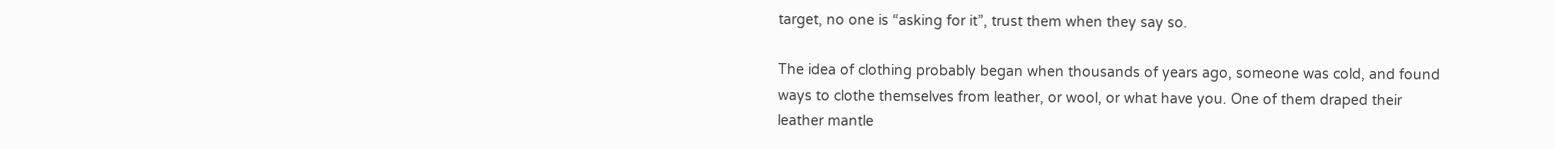target, no one is “asking for it”, trust them when they say so.

The idea of clothing probably began when thousands of years ago, someone was cold, and found ways to clothe themselves from leather, or wool, or what have you. One of them draped their leather mantle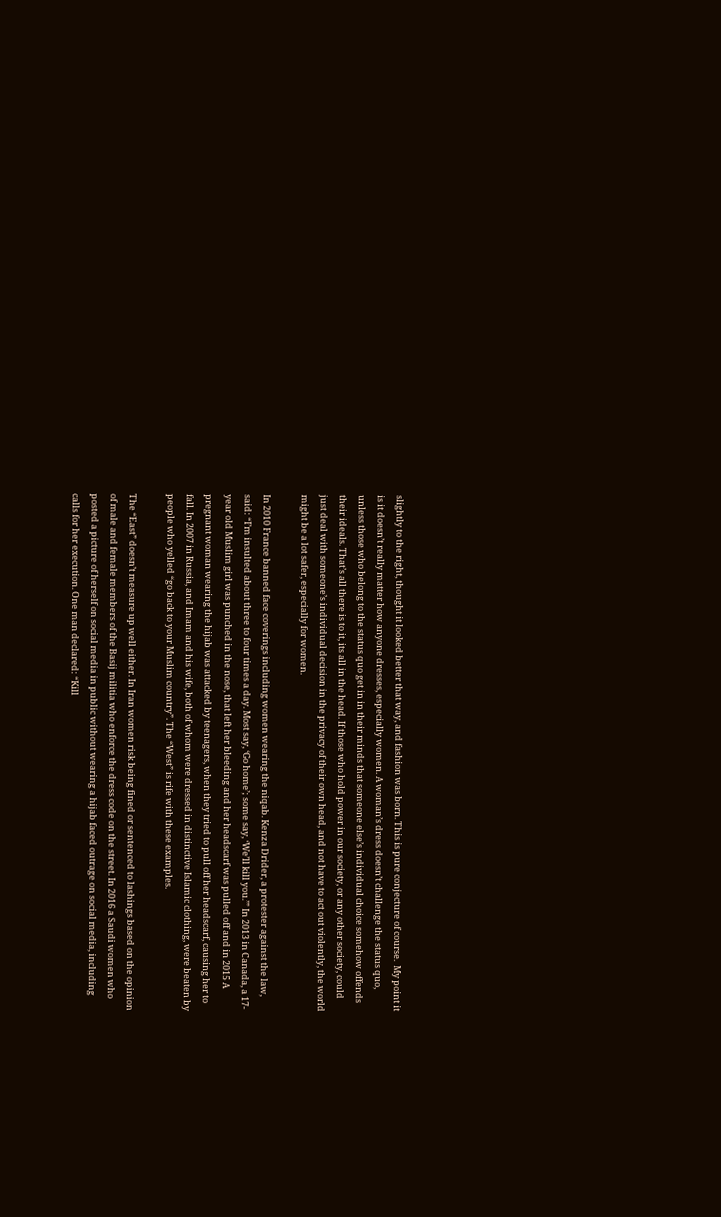slightly to the right, thought it looked better that way, and fashion was born. This is pure conjecture of course.  My point it is it doesn’t really matter how anyone dresses, especially women. A woman’s dress doesn’t challenge the status quo, unless those who belong to the status quo get in in their minds that someone else’s individual choice somehow offends their ideals. That’s all there is to it, its all in the head. If those who hold power in our society, or any other society, could just deal with someone’s individual decision in the privacy of their own head, and not have to act out violently, the world might be a lot safer, especially for women.

In 2010 France banned face coverings including women wearing the niqab. Kenza Drider, a protester against the law, said: “I’m insulted about three to four times a day. Most say, ‘Go home’; some say, ‘We’ll kill you.’” In 2013 in Canada, a 17-year old Muslim girl was punched in the nose, that left her bleeding and her headscarf was pulled off and in 2015 A pregnant woman wearing the hijab was attacked by teenagers, when they tried to pull off her headscarf, causing her to fall. In 2007 in Russia, and Imam and his wife, both of whom were dressed in distinctive Islamic clothing, were beaten by people who yelled “go back to your Muslim country”. The “West” is rife with these examples.

The “East” doesn’t measure up well either. In Iran women risk being fined or sentenced to lashings based on the opinion of male and female members of the Basij militia who enforce the dress code on the street. In 2016 a Saudi women who posted a picture of herself on social media in public without wearing a hijab faced outrage on social media, including calls for her execution. One man declared: “Kill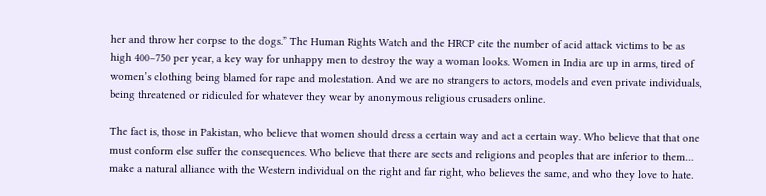her and throw her corpse to the dogs.” The Human Rights Watch and the HRCP cite the number of acid attack victims to be as high 400–750 per year, a key way for unhappy men to destroy the way a woman looks. Women in India are up in arms, tired of women’s clothing being blamed for rape and molestation. And we are no strangers to actors, models and even private individuals, being threatened or ridiculed for whatever they wear by anonymous religious crusaders online.

The fact is, those in Pakistan, who believe that women should dress a certain way and act a certain way. Who believe that that one must conform else suffer the consequences. Who believe that there are sects and religions and peoples that are inferior to them… make a natural alliance with the Western individual on the right and far right, who believes the same, and who they love to hate.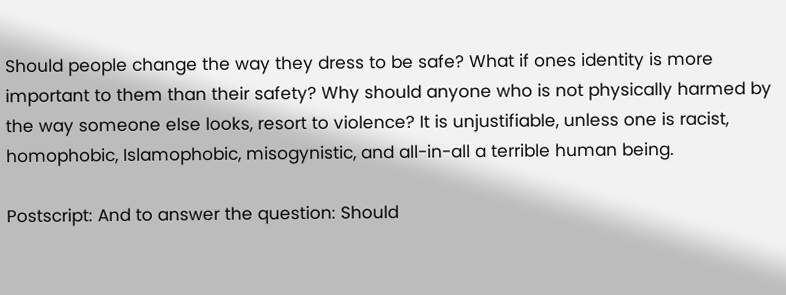Should people change the way they dress to be safe? What if ones identity is more important to them than their safety? Why should anyone who is not physically harmed by the way someone else looks, resort to violence? It is unjustifiable, unless one is racist, homophobic, Islamophobic, misogynistic, and all-in-all a terrible human being.

Postscript: And to answer the question: Should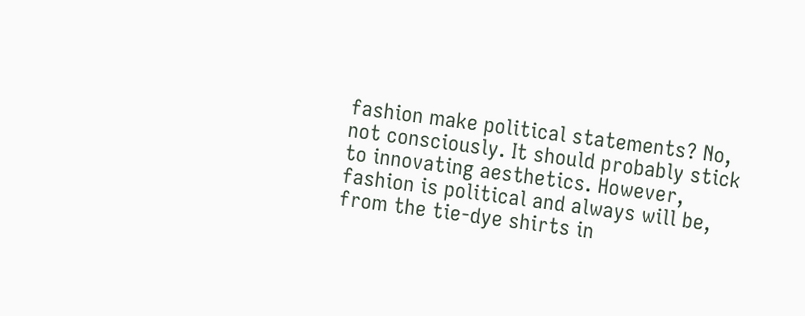fashion make political statements? No, not consciously. It should probably stick to innovating aesthetics. However, fashion is political and always will be, from the tie-dye shirts in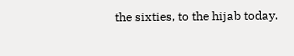the sixties, to the hijab today.